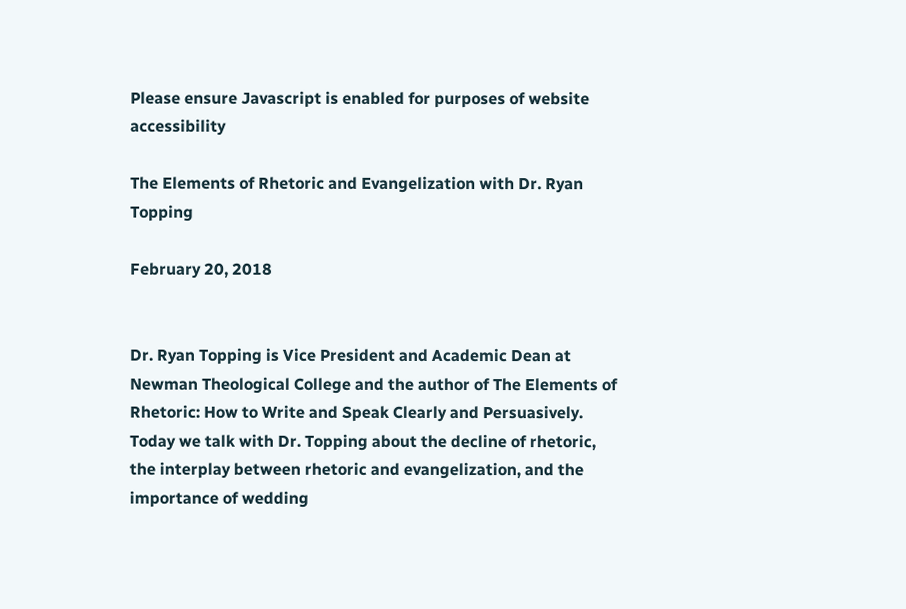Please ensure Javascript is enabled for purposes of website accessibility

The Elements of Rhetoric and Evangelization with Dr. Ryan Topping

February 20, 2018


Dr. Ryan Topping is Vice President and Academic Dean at Newman Theological College and the author of The Elements of Rhetoric: How to Write and Speak Clearly and Persuasively. Today we talk with Dr. Topping about the decline of rhetoric, the interplay between rhetoric and evangelization, and the importance of wedding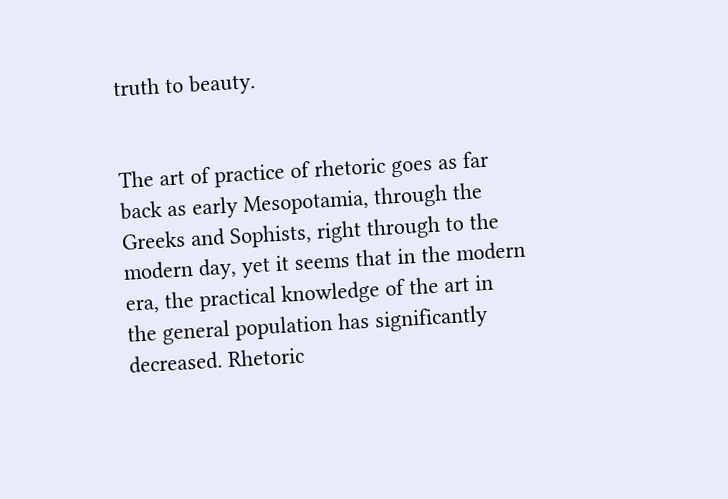truth to beauty.


The art of practice of rhetoric goes as far back as early Mesopotamia, through the Greeks and Sophists, right through to the modern day, yet it seems that in the modern era, the practical knowledge of the art in the general population has significantly decreased. Rhetoric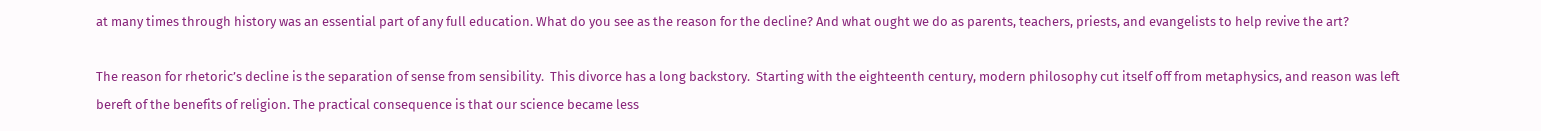at many times through history was an essential part of any full education. What do you see as the reason for the decline? And what ought we do as parents, teachers, priests, and evangelists to help revive the art?

The reason for rhetoric’s decline is the separation of sense from sensibility.  This divorce has a long backstory.  Starting with the eighteenth century, modern philosophy cut itself off from metaphysics, and reason was left bereft of the benefits of religion. The practical consequence is that our science became less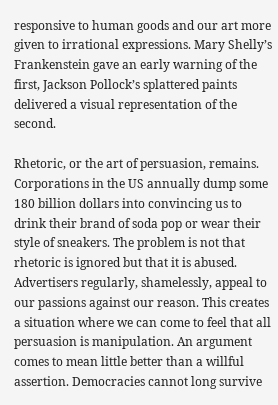responsive to human goods and our art more given to irrational expressions. Mary Shelly’s Frankenstein gave an early warning of the first, Jackson Pollock’s splattered paints delivered a visual representation of the second.

Rhetoric, or the art of persuasion, remains. Corporations in the US annually dump some 180 billion dollars into convincing us to drink their brand of soda pop or wear their style of sneakers. The problem is not that rhetoric is ignored but that it is abused. Advertisers regularly, shamelessly, appeal to our passions against our reason. This creates a situation where we can come to feel that all persuasion is manipulation. An argument comes to mean little better than a willful assertion. Democracies cannot long survive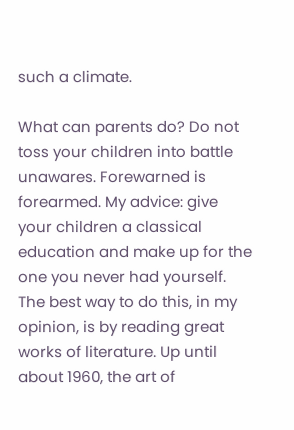such a climate.

What can parents do? Do not toss your children into battle unawares. Forewarned is forearmed. My advice: give your children a classical education and make up for the one you never had yourself. The best way to do this, in my opinion, is by reading great works of literature. Up until about 1960, the art of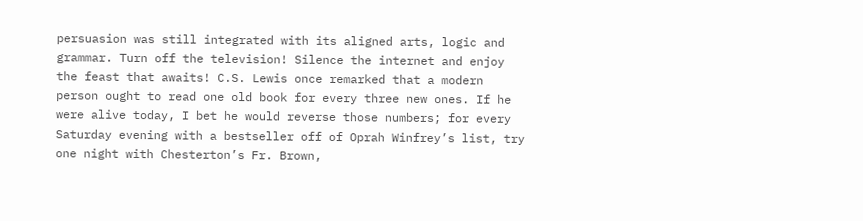persuasion was still integrated with its aligned arts, logic and grammar. Turn off the television! Silence the internet and enjoy the feast that awaits! C.S. Lewis once remarked that a modern person ought to read one old book for every three new ones. If he were alive today, I bet he would reverse those numbers; for every Saturday evening with a bestseller off of Oprah Winfrey’s list, try one night with Chesterton’s Fr. Brown,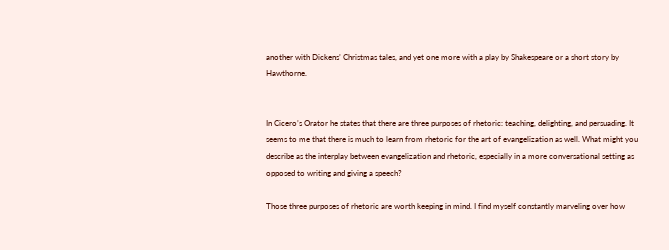another with Dickens’ Christmas tales, and yet one more with a play by Shakespeare or a short story by Hawthorne.


In Cicero’s Orator he states that there are three purposes of rhetoric: teaching, delighting, and persuading. It seems to me that there is much to learn from rhetoric for the art of evangelization as well. What might you describe as the interplay between evangelization and rhetoric, especially in a more conversational setting as opposed to writing and giving a speech?

Those three purposes of rhetoric are worth keeping in mind. I find myself constantly marveling over how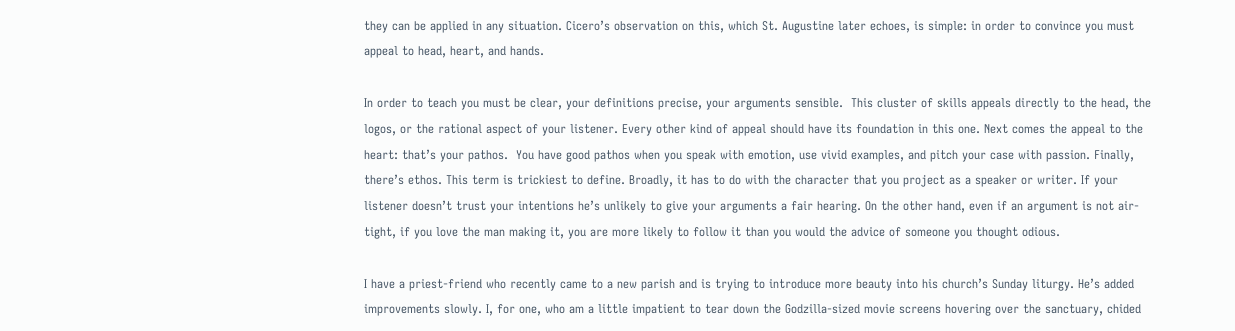they can be applied in any situation. Cicero’s observation on this, which St. Augustine later echoes, is simple: in order to convince you must appeal to head, heart, and hands.

In order to teach you must be clear, your definitions precise, your arguments sensible.  This cluster of skills appeals directly to the head, the logos, or the rational aspect of your listener. Every other kind of appeal should have its foundation in this one. Next comes the appeal to the heart: that’s your pathos.  You have good pathos when you speak with emotion, use vivid examples, and pitch your case with passion. Finally, there’s ethos. This term is trickiest to define. Broadly, it has to do with the character that you project as a speaker or writer. If your listener doesn’t trust your intentions he’s unlikely to give your arguments a fair hearing. On the other hand, even if an argument is not air-tight, if you love the man making it, you are more likely to follow it than you would the advice of someone you thought odious.

I have a priest-friend who recently came to a new parish and is trying to introduce more beauty into his church’s Sunday liturgy. He’s added improvements slowly. I, for one, who am a little impatient to tear down the Godzilla-sized movie screens hovering over the sanctuary, chided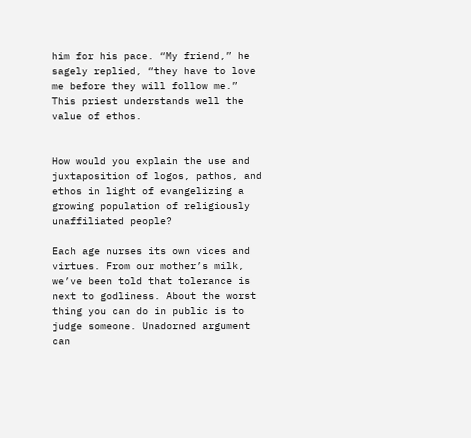him for his pace. “My friend,” he sagely replied, “they have to love me before they will follow me.” This priest understands well the value of ethos.


How would you explain the use and juxtaposition of logos, pathos, and ethos in light of evangelizing a growing population of religiously unaffiliated people?

Each age nurses its own vices and virtues. From our mother’s milk, we’ve been told that tolerance is next to godliness. About the worst thing you can do in public is to judge someone. Unadorned argument can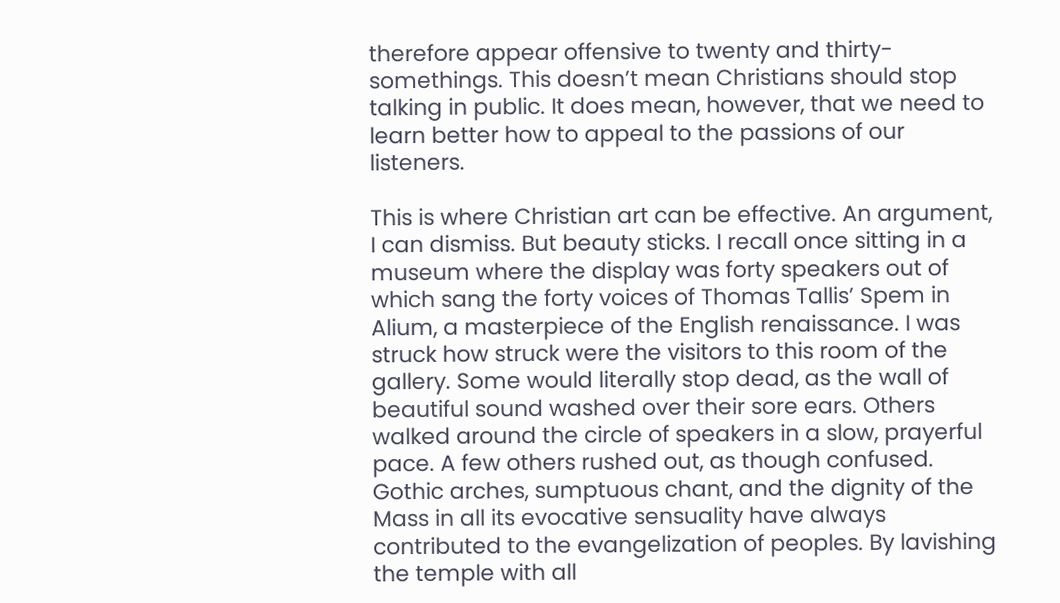therefore appear offensive to twenty and thirty-somethings. This doesn’t mean Christians should stop talking in public. It does mean, however, that we need to learn better how to appeal to the passions of our listeners.

This is where Christian art can be effective. An argument, I can dismiss. But beauty sticks. I recall once sitting in a museum where the display was forty speakers out of which sang the forty voices of Thomas Tallis’ Spem in Alium, a masterpiece of the English renaissance. I was struck how struck were the visitors to this room of the gallery. Some would literally stop dead, as the wall of beautiful sound washed over their sore ears. Others walked around the circle of speakers in a slow, prayerful pace. A few others rushed out, as though confused. Gothic arches, sumptuous chant, and the dignity of the Mass in all its evocative sensuality have always contributed to the evangelization of peoples. By lavishing the temple with all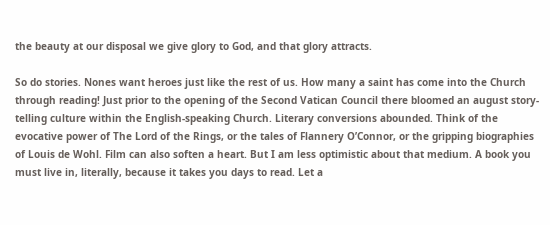the beauty at our disposal we give glory to God, and that glory attracts.

So do stories. Nones want heroes just like the rest of us. How many a saint has come into the Church through reading! Just prior to the opening of the Second Vatican Council there bloomed an august story-telling culture within the English-speaking Church. Literary conversions abounded. Think of the evocative power of The Lord of the Rings, or the tales of Flannery O’Connor, or the gripping biographies of Louis de Wohl. Film can also soften a heart. But I am less optimistic about that medium. A book you must live in, literally, because it takes you days to read. Let a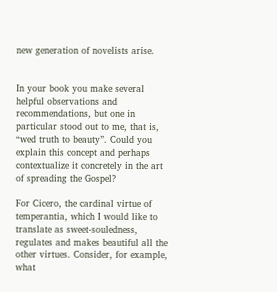new generation of novelists arise.


In your book you make several helpful observations and recommendations, but one in particular stood out to me, that is, “wed truth to beauty”. Could you explain this concept and perhaps contextualize it concretely in the art of spreading the Gospel?

For Cicero, the cardinal virtue of temperantia, which I would like to translate as sweet-souledness, regulates and makes beautiful all the other virtues. Consider, for example, what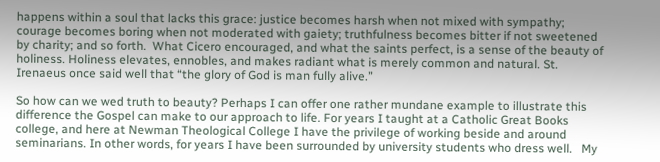happens within a soul that lacks this grace: justice becomes harsh when not mixed with sympathy; courage becomes boring when not moderated with gaiety; truthfulness becomes bitter if not sweetened by charity; and so forth.  What Cicero encouraged, and what the saints perfect, is a sense of the beauty of holiness. Holiness elevates, ennobles, and makes radiant what is merely common and natural. St. Irenaeus once said well that “the glory of God is man fully alive.”

So how can we wed truth to beauty? Perhaps I can offer one rather mundane example to illustrate this difference the Gospel can make to our approach to life. For years I taught at a Catholic Great Books college, and here at Newman Theological College I have the privilege of working beside and around seminarians. In other words, for years I have been surrounded by university students who dress well.   My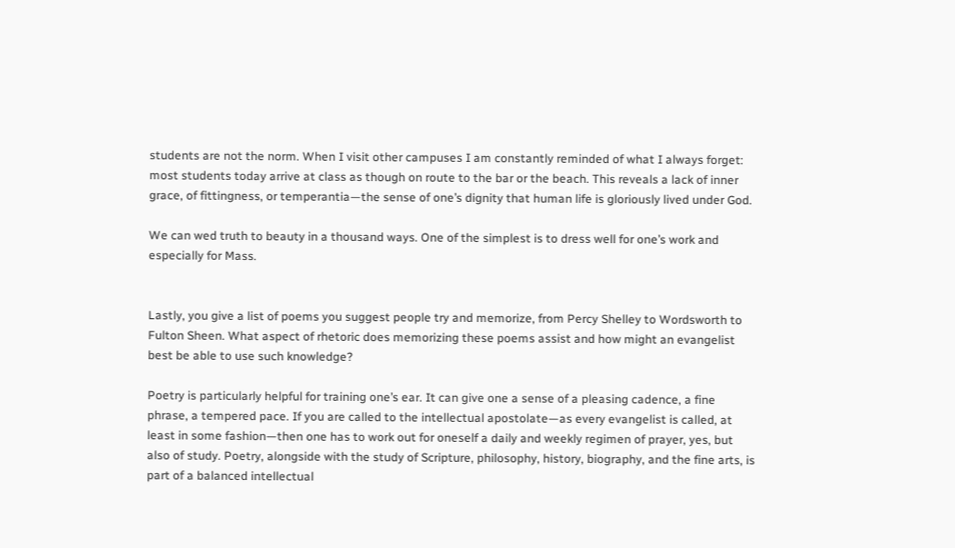students are not the norm. When I visit other campuses I am constantly reminded of what I always forget: most students today arrive at class as though on route to the bar or the beach. This reveals a lack of inner grace, of fittingness, or temperantia—the sense of one’s dignity that human life is gloriously lived under God.

We can wed truth to beauty in a thousand ways. One of the simplest is to dress well for one’s work and especially for Mass.


Lastly, you give a list of poems you suggest people try and memorize, from Percy Shelley to Wordsworth to Fulton Sheen. What aspect of rhetoric does memorizing these poems assist and how might an evangelist best be able to use such knowledge?

Poetry is particularly helpful for training one’s ear. It can give one a sense of a pleasing cadence, a fine phrase, a tempered pace. If you are called to the intellectual apostolate—as every evangelist is called, at least in some fashion—then one has to work out for oneself a daily and weekly regimen of prayer, yes, but also of study. Poetry, alongside with the study of Scripture, philosophy, history, biography, and the fine arts, is part of a balanced intellectual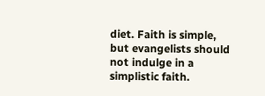diet. Faith is simple, but evangelists should not indulge in a simplistic faith.